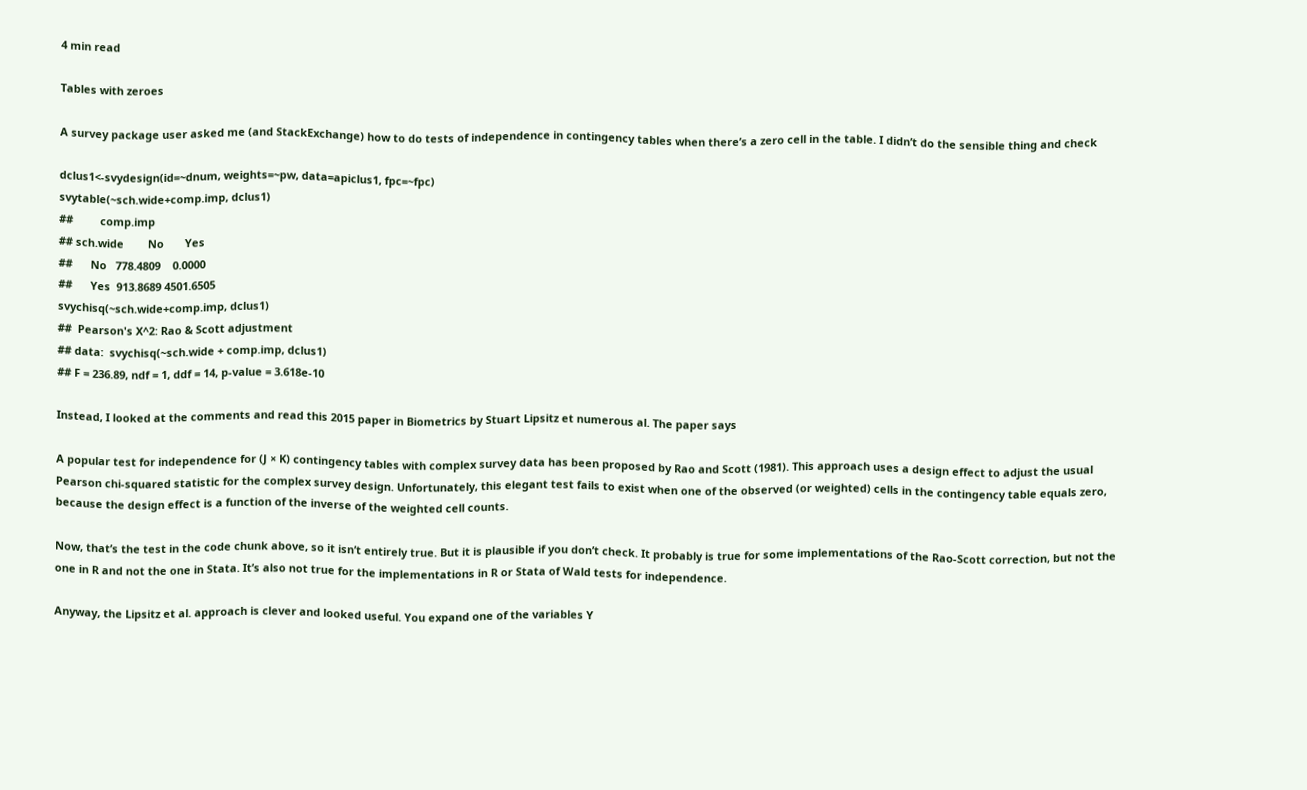4 min read

Tables with zeroes

A survey package user asked me (and StackExchange) how to do tests of independence in contingency tables when there’s a zero cell in the table. I didn’t do the sensible thing and check

dclus1<-svydesign(id=~dnum, weights=~pw, data=apiclus1, fpc=~fpc)
svytable(~sch.wide+comp.imp, dclus1)
##         comp.imp
## sch.wide        No       Yes
##      No   778.4809    0.0000
##      Yes  913.8689 4501.6505
svychisq(~sch.wide+comp.imp, dclus1)
##  Pearson's X^2: Rao & Scott adjustment
## data:  svychisq(~sch.wide + comp.imp, dclus1)
## F = 236.89, ndf = 1, ddf = 14, p-value = 3.618e-10

Instead, I looked at the comments and read this 2015 paper in Biometrics by Stuart Lipsitz et numerous al. The paper says

A popular test for independence for (J × K) contingency tables with complex survey data has been proposed by Rao and Scott (1981). This approach uses a design effect to adjust the usual Pearson chi-squared statistic for the complex survey design. Unfortunately, this elegant test fails to exist when one of the observed (or weighted) cells in the contingency table equals zero, because the design effect is a function of the inverse of the weighted cell counts.

Now, that’s the test in the code chunk above, so it isn’t entirely true. But it is plausible if you don’t check. It probably is true for some implementations of the Rao-Scott correction, but not the one in R and not the one in Stata. It’s also not true for the implementations in R or Stata of Wald tests for independence.

Anyway, the Lipsitz et al. approach is clever and looked useful. You expand one of the variables Y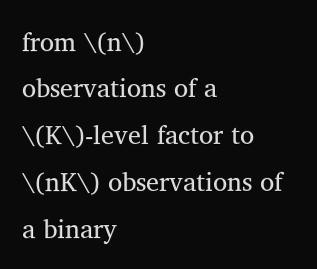from \(n\) observations of a \(K\)-level factor to \(nK\) observations of a binary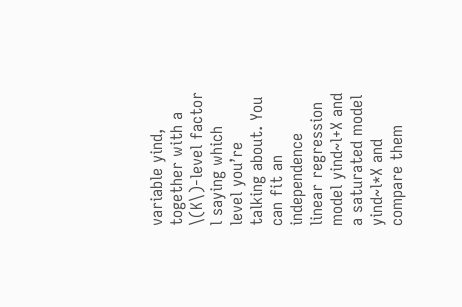variable yind, together with a \(K\)-level factor l saying which level you’re talking about. You can fit an independence linear regression model yind~l+X and a saturated model yind~l*X and compare them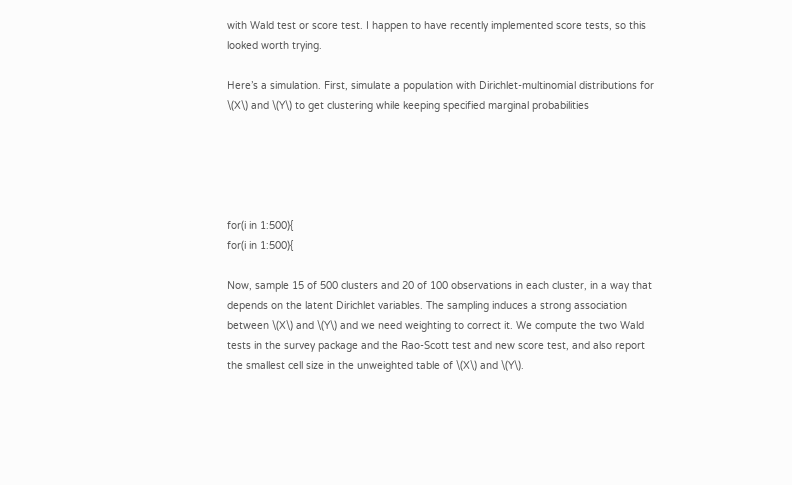with Wald test or score test. I happen to have recently implemented score tests, so this looked worth trying.

Here’s a simulation. First, simulate a population with Dirichlet-multinomial distributions for \(X\) and \(Y\) to get clustering while keeping specified marginal probabilities





for(i in 1:500){
for(i in 1:500){

Now, sample 15 of 500 clusters and 20 of 100 observations in each cluster, in a way that depends on the latent Dirichlet variables. The sampling induces a strong association between \(X\) and \(Y\) and we need weighting to correct it. We compute the two Wald tests in the survey package and the Rao-Scott test and new score test, and also report the smallest cell size in the unweighted table of \(X\) and \(Y\).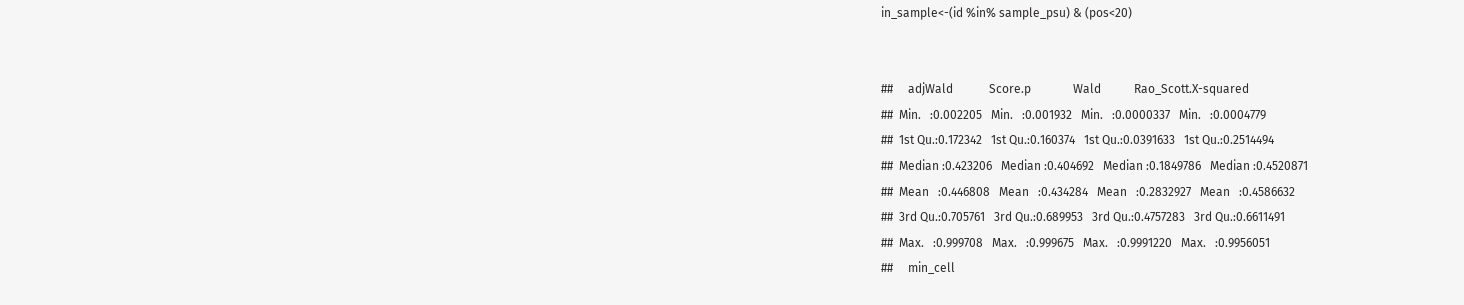in_sample<-(id %in% sample_psu) & (pos<20)


##     adjWald            Score.p              Wald           Rao_Scott.X-squared
##  Min.   :0.002205   Min.   :0.001932   Min.   :0.0000337   Min.   :0.0004779
##  1st Qu.:0.172342   1st Qu.:0.160374   1st Qu.:0.0391633   1st Qu.:0.2514494
##  Median :0.423206   Median :0.404692   Median :0.1849786   Median :0.4520871
##  Mean   :0.446808   Mean   :0.434284   Mean   :0.2832927   Mean   :0.4586632
##  3rd Qu.:0.705761   3rd Qu.:0.689953   3rd Qu.:0.4757283   3rd Qu.:0.6611491
##  Max.   :0.999708   Max.   :0.999675   Max.   :0.9991220   Max.   :0.9956051
##     min_cell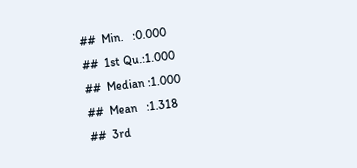##  Min.   :0.000
##  1st Qu.:1.000
##  Median :1.000
##  Mean   :1.318
##  3rd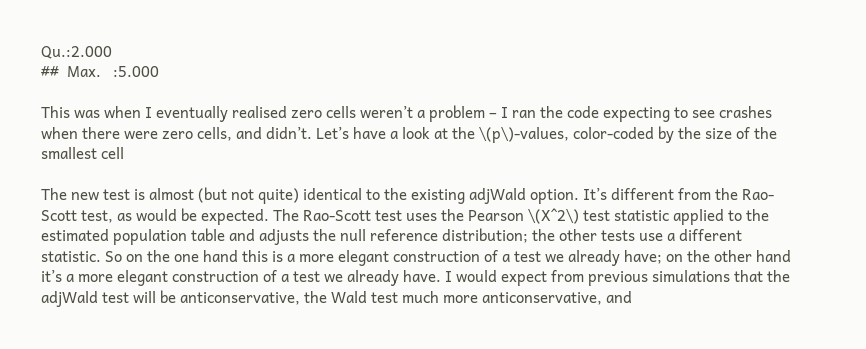Qu.:2.000
##  Max.   :5.000

This was when I eventually realised zero cells weren’t a problem – I ran the code expecting to see crashes when there were zero cells, and didn’t. Let’s have a look at the \(p\)-values, color-coded by the size of the smallest cell

The new test is almost (but not quite) identical to the existing adjWald option. It’s different from the Rao-Scott test, as would be expected. The Rao-Scott test uses the Pearson \(X^2\) test statistic applied to the estimated population table and adjusts the null reference distribution; the other tests use a different statistic. So on the one hand this is a more elegant construction of a test we already have; on the other hand it’s a more elegant construction of a test we already have. I would expect from previous simulations that the adjWald test will be anticonservative, the Wald test much more anticonservative, and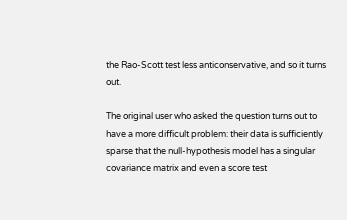the Rao-Scott test less anticonservative, and so it turns out.

The original user who asked the question turns out to have a more difficult problem: their data is sufficiently sparse that the null-hypothesis model has a singular covariance matrix and even a score test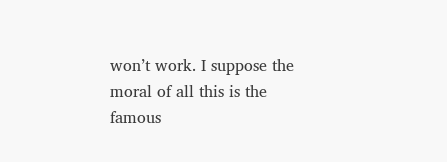won’t work. I suppose the moral of all this is the famous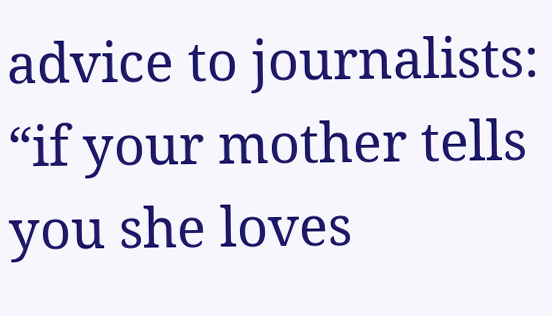advice to journalists: “if your mother tells you she loves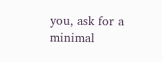you, ask for a minimal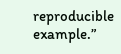reproducible example.”